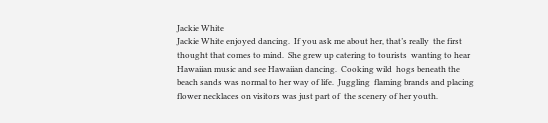Jackie White
Jackie White enjoyed dancing.  If you ask me about her, that’s really  the first thought that comes to mind.  She grew up catering to tourists  wanting to hear Hawaiian music and see Hawaiian dancing.  Cooking wild  hogs beneath the beach sands was normal to her way of life.  Juggling  flaming brands and placing flower necklaces on visitors was just part of  the scenery of her youth.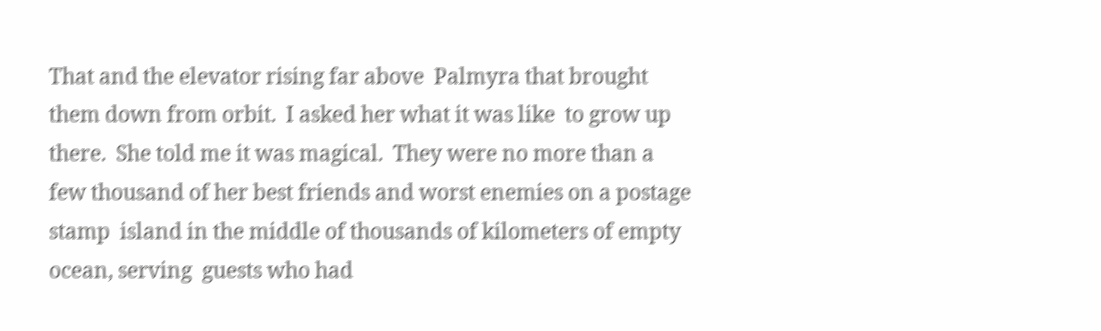That and the elevator rising far above  Palmyra that brought them down from orbit.  I asked her what it was like  to grow up there.  She told me it was magical.  They were no more than a  few thousand of her best friends and worst enemies on a postage stamp  island in the middle of thousands of kilometers of empty ocean, serving  guests who had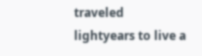traveled lightyears to live a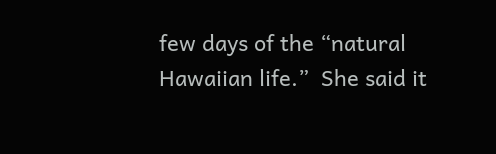few days of the “natural  Hawaiian life.”  She said it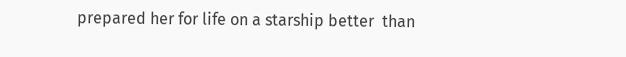prepared her for life on a starship better  than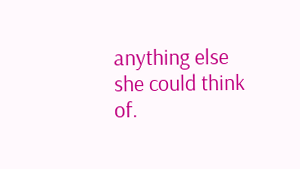anything else she could think of.